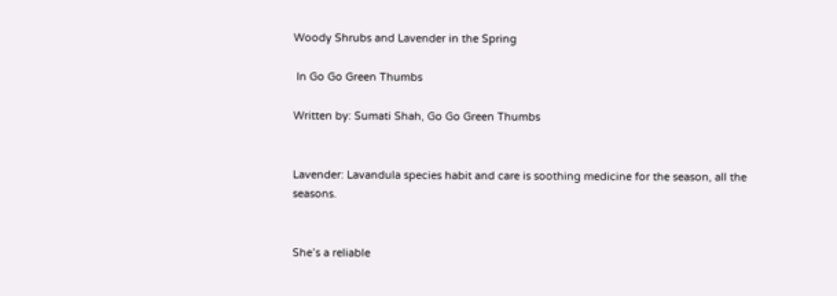Woody Shrubs and Lavender in the Spring

 In Go Go Green Thumbs

Written by: Sumati Shah, Go Go Green Thumbs


Lavender: Lavandula species habit and care is soothing medicine for the season, all the seasons.


She’s a reliable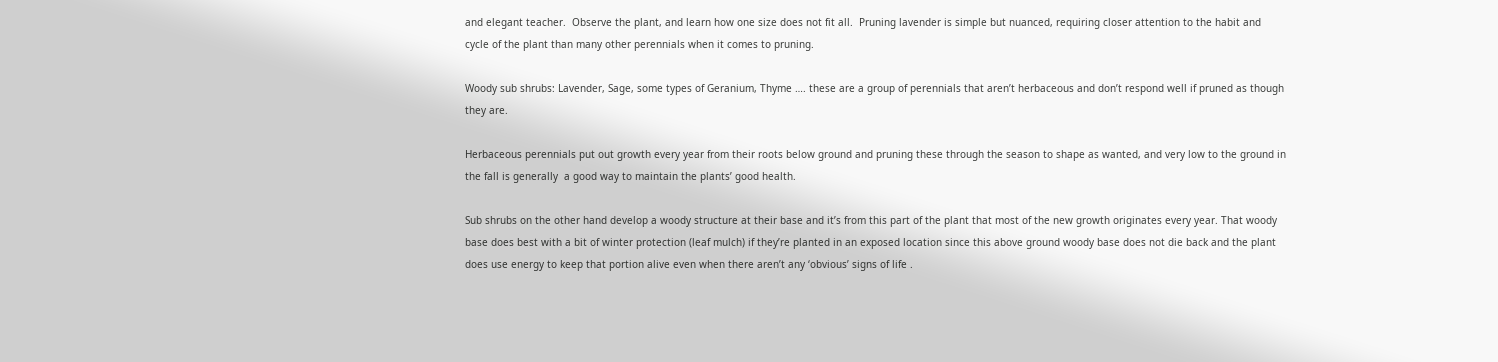and elegant teacher.  Observe the plant, and learn how one size does not fit all.  Pruning lavender is simple but nuanced, requiring closer attention to the habit and cycle of the plant than many other perennials when it comes to pruning.

Woody sub shrubs: Lavender, Sage, some types of Geranium, Thyme …. these are a group of perennials that aren’t herbaceous and don’t respond well if pruned as though they are.

Herbaceous perennials put out growth every year from their roots below ground and pruning these through the season to shape as wanted, and very low to the ground in the fall is generally  a good way to maintain the plants’ good health.

Sub shrubs on the other hand develop a woody structure at their base and it’s from this part of the plant that most of the new growth originates every year. That woody base does best with a bit of winter protection (leaf mulch) if they’re planted in an exposed location since this above ground woody base does not die back and the plant does use energy to keep that portion alive even when there aren’t any ‘obvious’ signs of life .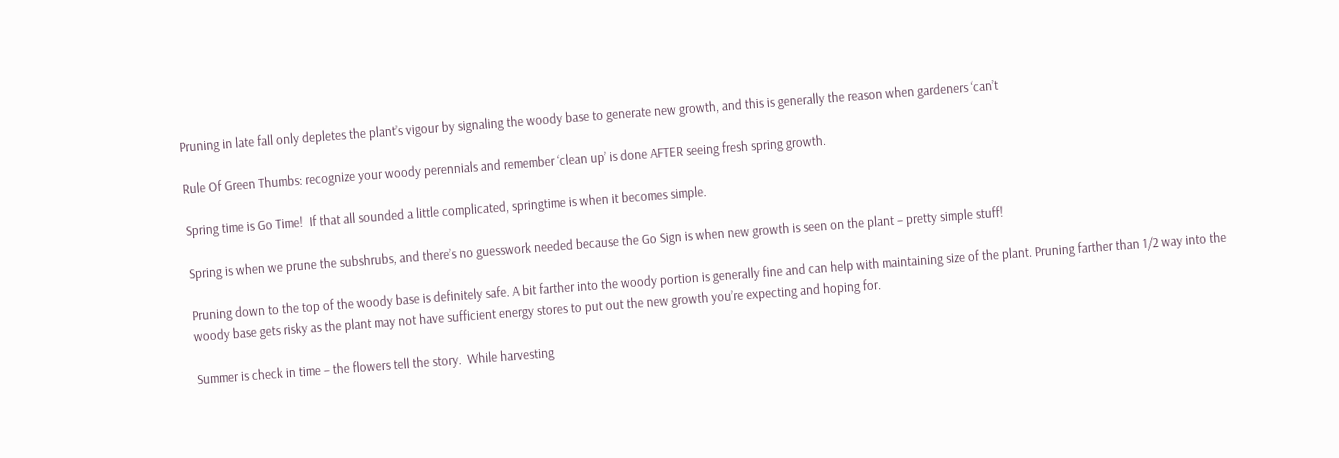Pruning in late fall only depletes the plant’s vigour by signaling the woody base to generate new growth, and this is generally the reason when gardeners ‘can’t

Rule Of Green Thumbs: recognize your woody perennials and remember ‘clean up’ is done AFTER seeing fresh spring growth.

Spring time is Go Time!  If that all sounded a little complicated, springtime is when it becomes simple.

Spring is when we prune the subshrubs, and there’s no guesswork needed because the Go Sign is when new growth is seen on the plant – pretty simple stuff!

Pruning down to the top of the woody base is definitely safe. A bit farther into the woody portion is generally fine and can help with maintaining size of the plant. Pruning farther than 1/2 way into the woody base gets risky as the plant may not have sufficient energy stores to put out the new growth you’re expecting and hoping for.

Summer is check in time – the flowers tell the story.  While harvesting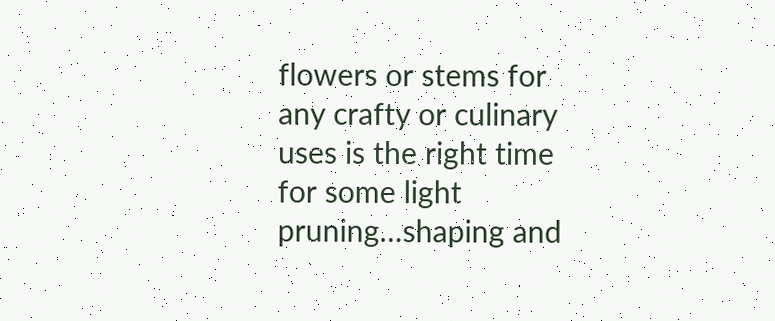flowers or stems for any crafty or culinary uses is the right time for some light pruning…shaping and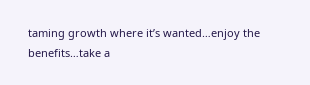taming growth where it’s wanted…enjoy the benefits…take a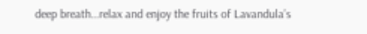deep breath…relax and enjoy the fruits of Lavandula’s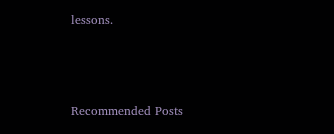lessons.



Recommended Posts